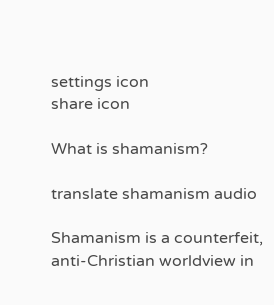settings icon
share icon

What is shamanism?

translate shamanism audio

Shamanism is a counterfeit, anti-Christian worldview in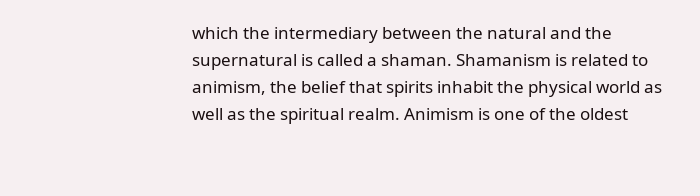which the intermediary between the natural and the supernatural is called a shaman. Shamanism is related to animism, the belief that spirits inhabit the physical world as well as the spiritual realm. Animism is one of the oldest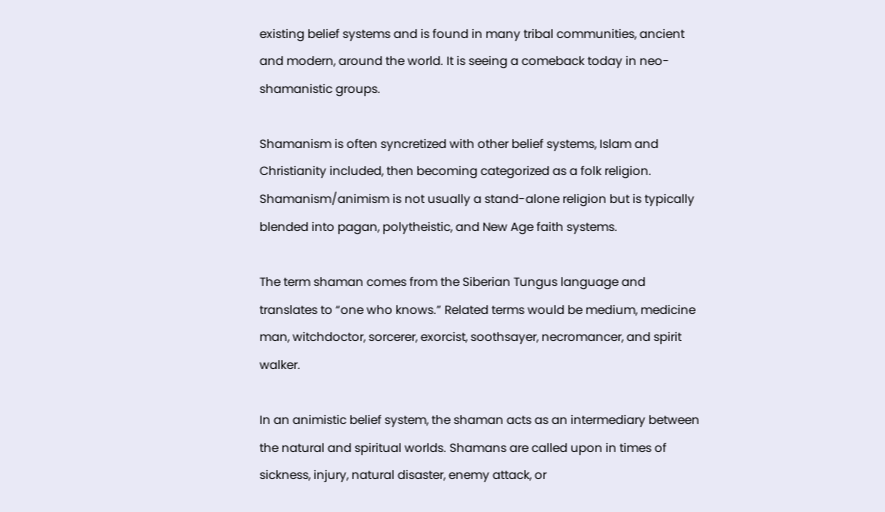existing belief systems and is found in many tribal communities, ancient and modern, around the world. It is seeing a comeback today in neo-shamanistic groups.

Shamanism is often syncretized with other belief systems, Islam and Christianity included, then becoming categorized as a folk religion. Shamanism/animism is not usually a stand-alone religion but is typically blended into pagan, polytheistic, and New Age faith systems.

The term shaman comes from the Siberian Tungus language and translates to “one who knows.” Related terms would be medium, medicine man, witchdoctor, sorcerer, exorcist, soothsayer, necromancer, and spirit walker.

In an animistic belief system, the shaman acts as an intermediary between the natural and spiritual worlds. Shamans are called upon in times of sickness, injury, natural disaster, enemy attack, or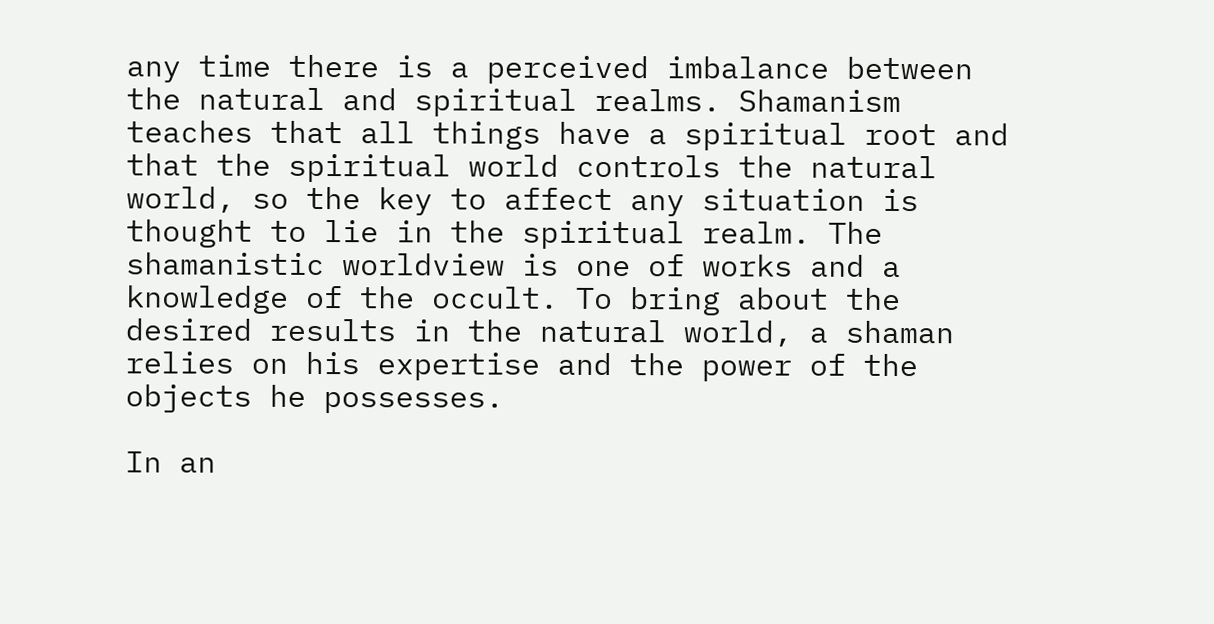any time there is a perceived imbalance between the natural and spiritual realms. Shamanism teaches that all things have a spiritual root and that the spiritual world controls the natural world, so the key to affect any situation is thought to lie in the spiritual realm. The shamanistic worldview is one of works and a knowledge of the occult. To bring about the desired results in the natural world, a shaman relies on his expertise and the power of the objects he possesses.

In an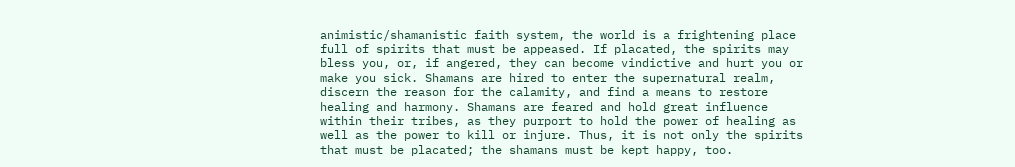animistic/shamanistic faith system, the world is a frightening place full of spirits that must be appeased. If placated, the spirits may bless you, or, if angered, they can become vindictive and hurt you or make you sick. Shamans are hired to enter the supernatural realm, discern the reason for the calamity, and find a means to restore healing and harmony. Shamans are feared and hold great influence within their tribes, as they purport to hold the power of healing as well as the power to kill or injure. Thus, it is not only the spirits that must be placated; the shamans must be kept happy, too.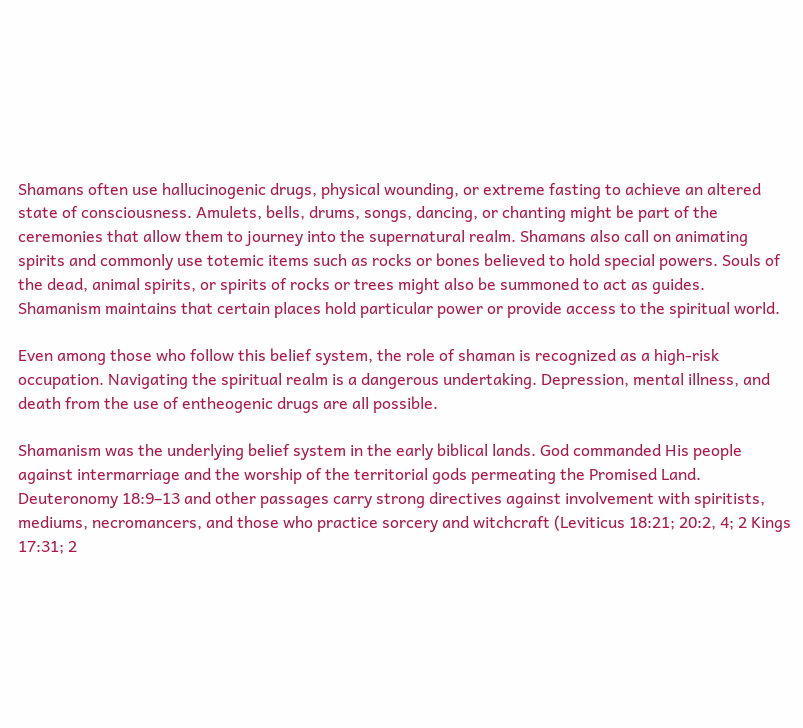Shamans often use hallucinogenic drugs, physical wounding, or extreme fasting to achieve an altered state of consciousness. Amulets, bells, drums, songs, dancing, or chanting might be part of the ceremonies that allow them to journey into the supernatural realm. Shamans also call on animating spirits and commonly use totemic items such as rocks or bones believed to hold special powers. Souls of the dead, animal spirits, or spirits of rocks or trees might also be summoned to act as guides. Shamanism maintains that certain places hold particular power or provide access to the spiritual world.

Even among those who follow this belief system, the role of shaman is recognized as a high-risk occupation. Navigating the spiritual realm is a dangerous undertaking. Depression, mental illness, and death from the use of entheogenic drugs are all possible.

Shamanism was the underlying belief system in the early biblical lands. God commanded His people against intermarriage and the worship of the territorial gods permeating the Promised Land. Deuteronomy 18:9–13 and other passages carry strong directives against involvement with spiritists, mediums, necromancers, and those who practice sorcery and witchcraft (Leviticus 18:21; 20:2, 4; 2 Kings 17:31; 2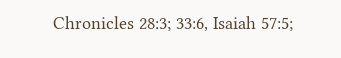Chronicles 28:3; 33:6, Isaiah 57:5;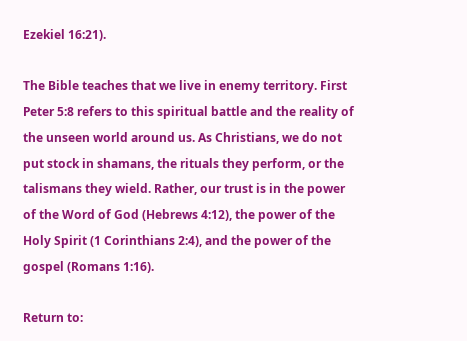Ezekiel 16:21).

The Bible teaches that we live in enemy territory. First Peter 5:8 refers to this spiritual battle and the reality of the unseen world around us. As Christians, we do not put stock in shamans, the rituals they perform, or the talismans they wield. Rather, our trust is in the power of the Word of God (Hebrews 4:12), the power of the Holy Spirit (1 Corinthians 2:4), and the power of the gospel (Romans 1:16).

Return to: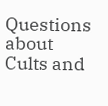Questions about Cults and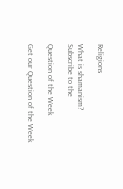Religions

What is shamanism?
Subscribe to the

Question of the Week

Get our Question of the Week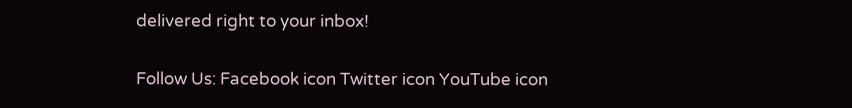delivered right to your inbox!

Follow Us: Facebook icon Twitter icon YouTube icon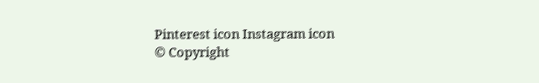Pinterest icon Instagram icon
© Copyright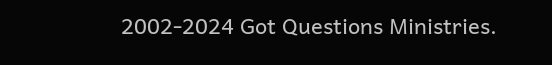2002-2024 Got Questions Ministries.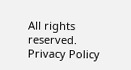All rights reserved. Privacy Policy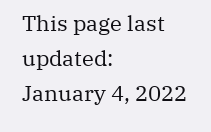This page last updated: January 4, 2022